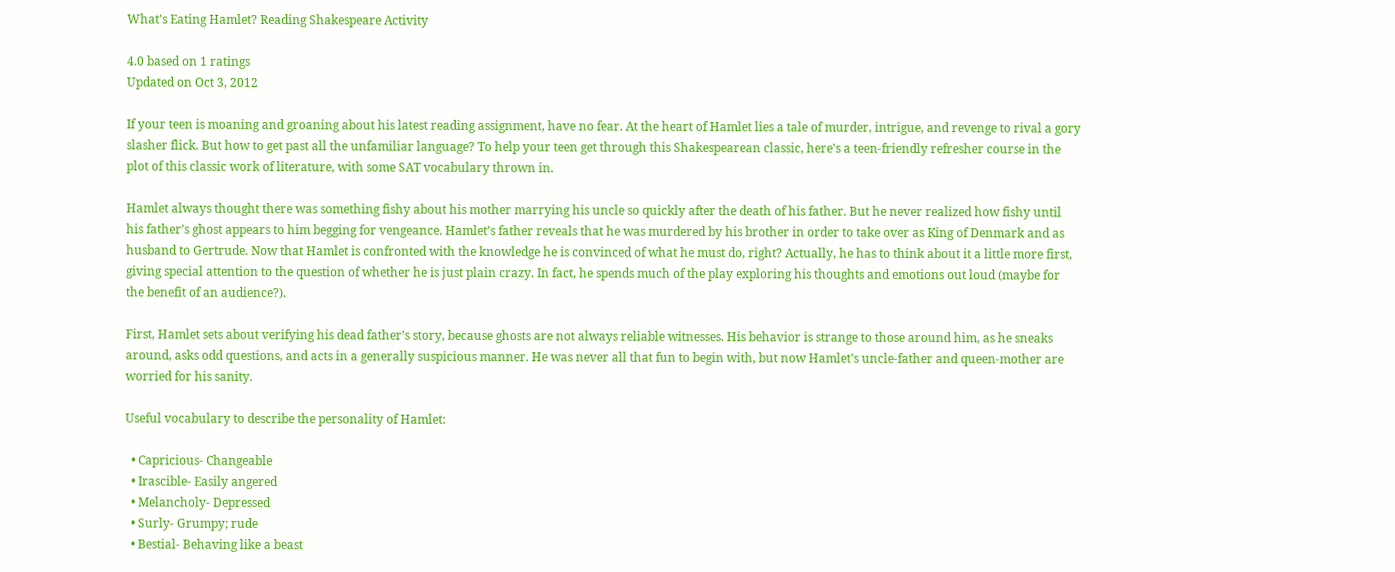What's Eating Hamlet? Reading Shakespeare Activity

4.0 based on 1 ratings
Updated on Oct 3, 2012

If your teen is moaning and groaning about his latest reading assignment, have no fear. At the heart of Hamlet lies a tale of murder, intrigue, and revenge to rival a gory slasher flick. But how to get past all the unfamiliar language? To help your teen get through this Shakespearean classic, here's a teen-friendly refresher course in the plot of this classic work of literature, with some SAT vocabulary thrown in.

Hamlet always thought there was something fishy about his mother marrying his uncle so quickly after the death of his father. But he never realized how fishy until his father’s ghost appears to him begging for vengeance. Hamlet’s father reveals that he was murdered by his brother in order to take over as King of Denmark and as husband to Gertrude. Now that Hamlet is confronted with the knowledge he is convinced of what he must do, right? Actually, he has to think about it a little more first, giving special attention to the question of whether he is just plain crazy. In fact, he spends much of the play exploring his thoughts and emotions out loud (maybe for the benefit of an audience?).

First, Hamlet sets about verifying his dead father’s story, because ghosts are not always reliable witnesses. His behavior is strange to those around him, as he sneaks around, asks odd questions, and acts in a generally suspicious manner. He was never all that fun to begin with, but now Hamlet's uncle-father and queen-mother are worried for his sanity.

Useful vocabulary to describe the personality of Hamlet:

  • Capricious- Changeable
  • Irascible- Easily angered
  • Melancholy- Depressed
  • Surly- Grumpy; rude
  • Bestial- Behaving like a beast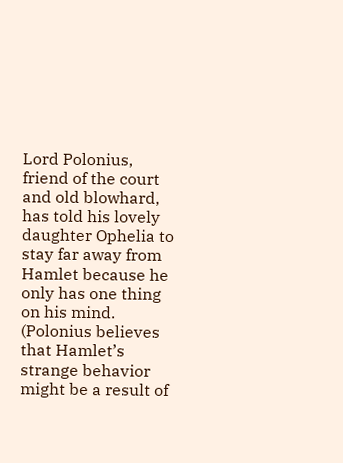Lord Polonius, friend of the court and old blowhard, has told his lovely daughter Ophelia to stay far away from Hamlet because he only has one thing on his mind. (Polonius believes that Hamlet’s strange behavior might be a result of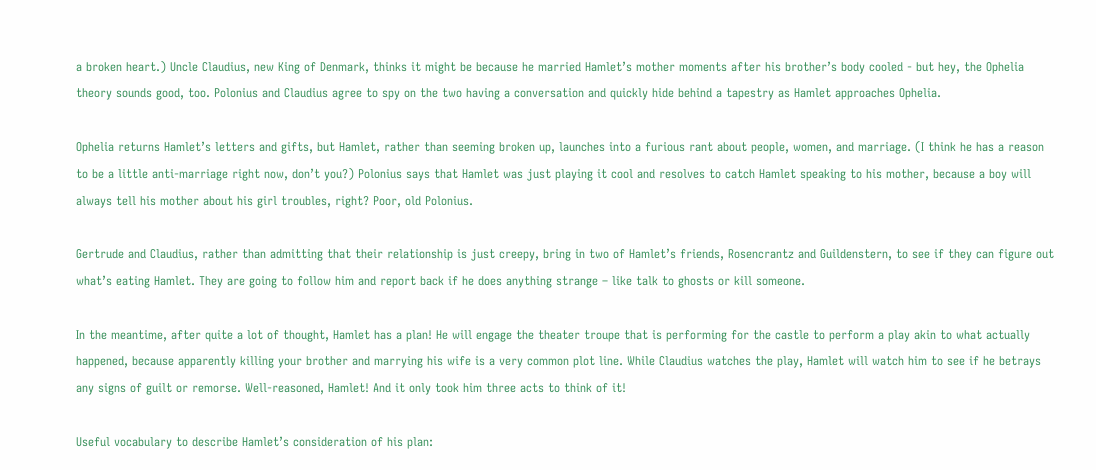a broken heart.) Uncle Claudius, new King of Denmark, thinks it might be because he married Hamlet’s mother moments after his brother’s body cooled - but hey, the Ophelia theory sounds good, too. Polonius and Claudius agree to spy on the two having a conversation and quickly hide behind a tapestry as Hamlet approaches Ophelia.

Ophelia returns Hamlet’s letters and gifts, but Hamlet, rather than seeming broken up, launches into a furious rant about people, women, and marriage. (I think he has a reason to be a little anti-marriage right now, don’t you?) Polonius says that Hamlet was just playing it cool and resolves to catch Hamlet speaking to his mother, because a boy will always tell his mother about his girl troubles, right? Poor, old Polonius.

Gertrude and Claudius, rather than admitting that their relationship is just creepy, bring in two of Hamlet’s friends, Rosencrantz and Guildenstern, to see if they can figure out what’s eating Hamlet. They are going to follow him and report back if he does anything strange – like talk to ghosts or kill someone.

In the meantime, after quite a lot of thought, Hamlet has a plan! He will engage the theater troupe that is performing for the castle to perform a play akin to what actually happened, because apparently killing your brother and marrying his wife is a very common plot line. While Claudius watches the play, Hamlet will watch him to see if he betrays any signs of guilt or remorse. Well-reasoned, Hamlet! And it only took him three acts to think of it!

Useful vocabulary to describe Hamlet’s consideration of his plan: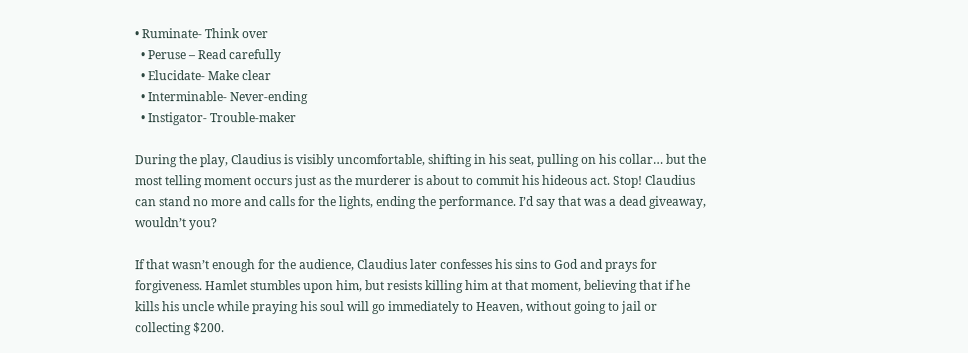• Ruminate- Think over
  • Peruse – Read carefully
  • Elucidate- Make clear
  • Interminable- Never-ending
  • Instigator- Trouble-maker

During the play, Claudius is visibly uncomfortable, shifting in his seat, pulling on his collar… but the most telling moment occurs just as the murderer is about to commit his hideous act. Stop! Claudius can stand no more and calls for the lights, ending the performance. I’d say that was a dead giveaway, wouldn’t you?

If that wasn’t enough for the audience, Claudius later confesses his sins to God and prays for forgiveness. Hamlet stumbles upon him, but resists killing him at that moment, believing that if he kills his uncle while praying his soul will go immediately to Heaven, without going to jail or collecting $200.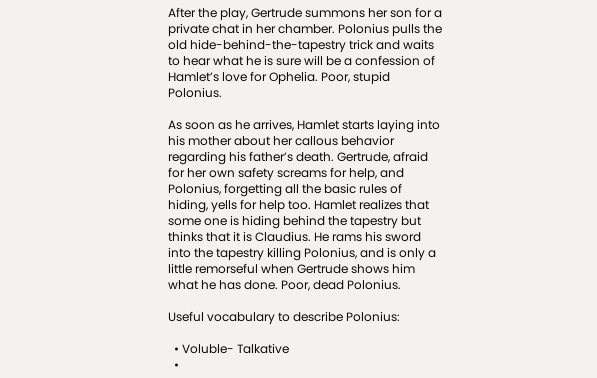After the play, Gertrude summons her son for a private chat in her chamber. Polonius pulls the old hide-behind-the-tapestry trick and waits to hear what he is sure will be a confession of Hamlet’s love for Ophelia. Poor, stupid Polonius.

As soon as he arrives, Hamlet starts laying into his mother about her callous behavior regarding his father’s death. Gertrude, afraid for her own safety screams for help, and Polonius, forgetting all the basic rules of hiding, yells for help too. Hamlet realizes that some one is hiding behind the tapestry but thinks that it is Claudius. He rams his sword into the tapestry killing Polonius, and is only a little remorseful when Gertrude shows him what he has done. Poor, dead Polonius.

Useful vocabulary to describe Polonius:

  • Voluble- Talkative
  •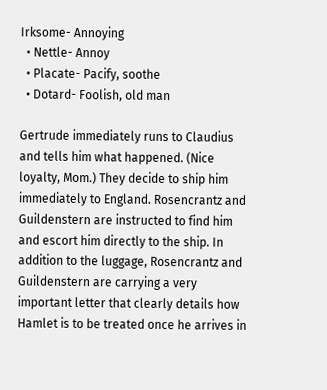Irksome- Annoying
  • Nettle- Annoy
  • Placate- Pacify, soothe
  • Dotard- Foolish, old man

Gertrude immediately runs to Claudius and tells him what happened. (Nice loyalty, Mom.) They decide to ship him immediately to England. Rosencrantz and Guildenstern are instructed to find him and escort him directly to the ship. In addition to the luggage, Rosencrantz and Guildenstern are carrying a very important letter that clearly details how Hamlet is to be treated once he arrives in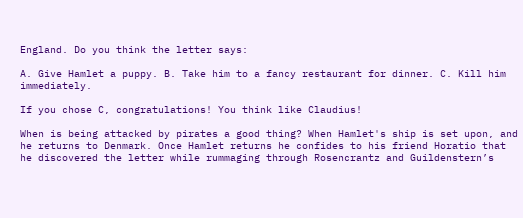England. Do you think the letter says:

A. Give Hamlet a puppy. B. Take him to a fancy restaurant for dinner. C. Kill him immediately.

If you chose C, congratulations! You think like Claudius!

When is being attacked by pirates a good thing? When Hamlet's ship is set upon, and he returns to Denmark. Once Hamlet returns he confides to his friend Horatio that he discovered the letter while rummaging through Rosencrantz and Guildenstern’s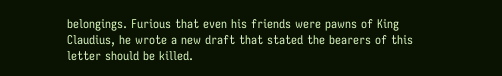belongings. Furious that even his friends were pawns of King Claudius, he wrote a new draft that stated the bearers of this letter should be killed.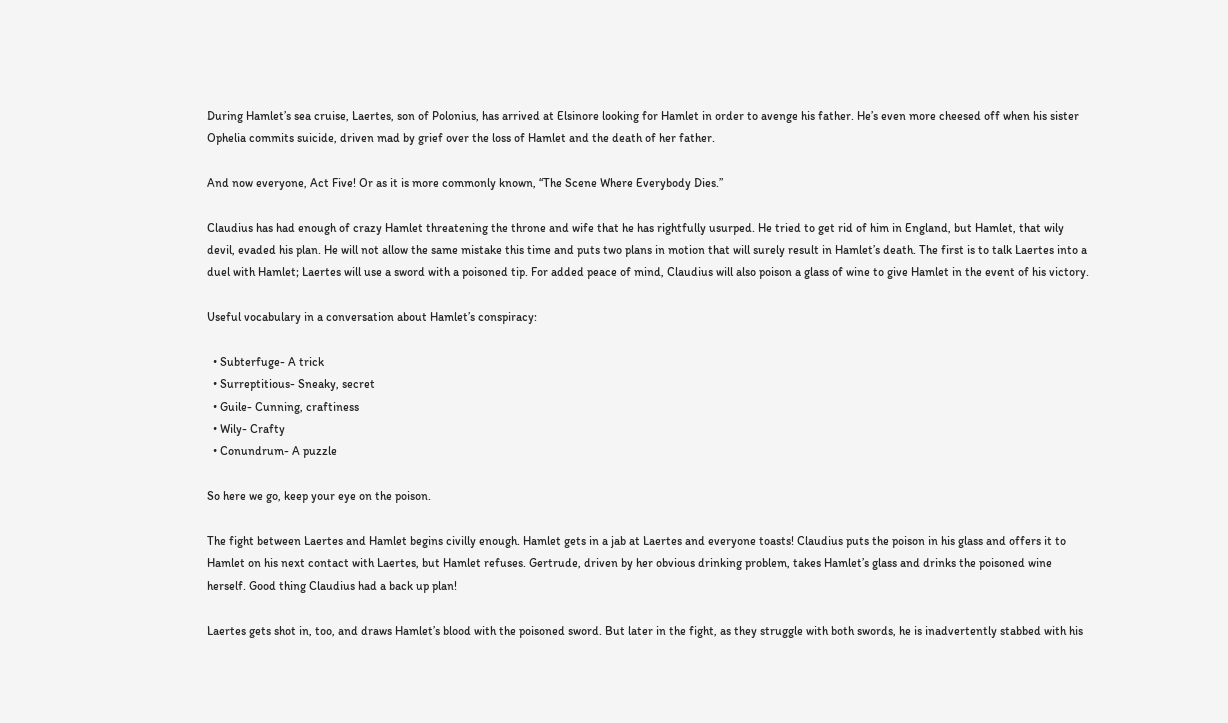During Hamlet’s sea cruise, Laertes, son of Polonius, has arrived at Elsinore looking for Hamlet in order to avenge his father. He’s even more cheesed off when his sister Ophelia commits suicide, driven mad by grief over the loss of Hamlet and the death of her father.

And now everyone, Act Five! Or as it is more commonly known, “The Scene Where Everybody Dies.”

Claudius has had enough of crazy Hamlet threatening the throne and wife that he has rightfully usurped. He tried to get rid of him in England, but Hamlet, that wily devil, evaded his plan. He will not allow the same mistake this time and puts two plans in motion that will surely result in Hamlet’s death. The first is to talk Laertes into a duel with Hamlet; Laertes will use a sword with a poisoned tip. For added peace of mind, Claudius will also poison a glass of wine to give Hamlet in the event of his victory.

Useful vocabulary in a conversation about Hamlet’s conspiracy:

  • Subterfuge- A trick
  • Surreptitious- Sneaky, secret
  • Guile- Cunning, craftiness
  • Wily- Crafty
  • Conundrum- A puzzle

So here we go, keep your eye on the poison.

The fight between Laertes and Hamlet begins civilly enough. Hamlet gets in a jab at Laertes and everyone toasts! Claudius puts the poison in his glass and offers it to Hamlet on his next contact with Laertes, but Hamlet refuses. Gertrude, driven by her obvious drinking problem, takes Hamlet’s glass and drinks the poisoned wine herself. Good thing Claudius had a back up plan!

Laertes gets shot in, too, and draws Hamlet’s blood with the poisoned sword. But later in the fight, as they struggle with both swords, he is inadvertently stabbed with his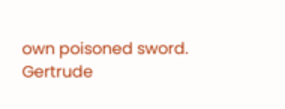own poisoned sword. Gertrude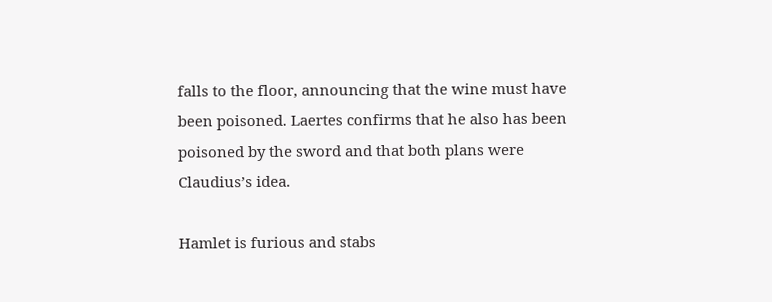falls to the floor, announcing that the wine must have been poisoned. Laertes confirms that he also has been poisoned by the sword and that both plans were Claudius’s idea.

Hamlet is furious and stabs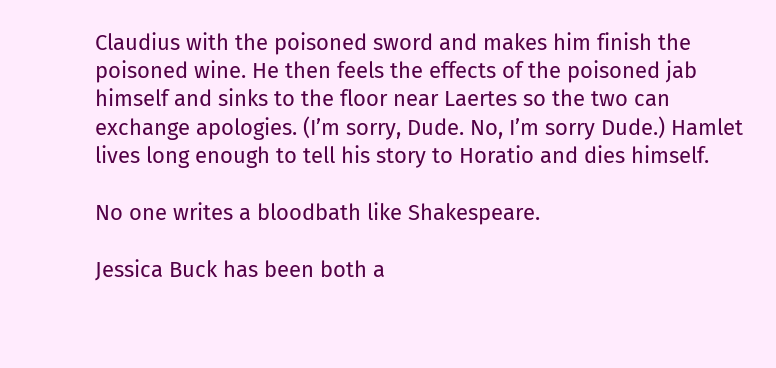Claudius with the poisoned sword and makes him finish the poisoned wine. He then feels the effects of the poisoned jab himself and sinks to the floor near Laertes so the two can exchange apologies. (I’m sorry, Dude. No, I’m sorry Dude.) Hamlet lives long enough to tell his story to Horatio and dies himself.

No one writes a bloodbath like Shakespeare.

Jessica Buck has been both a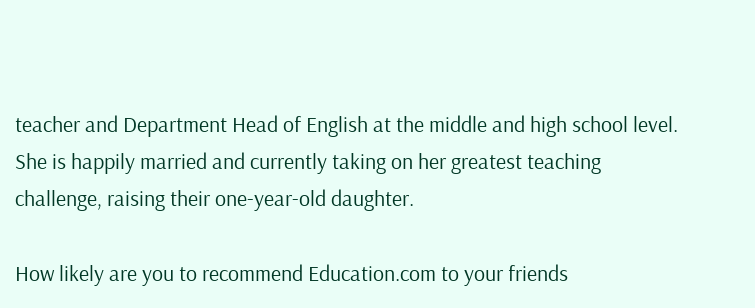teacher and Department Head of English at the middle and high school level. She is happily married and currently taking on her greatest teaching challenge, raising their one-year-old daughter.

How likely are you to recommend Education.com to your friends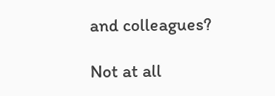and colleagues?

Not at all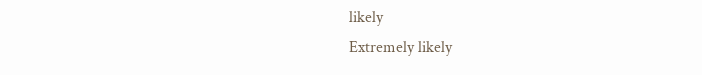likely
Extremely likely